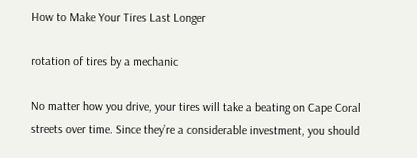How to Make Your Tires Last Longer

rotation of tires by a mechanic

No matter how you drive, your tires will take a beating on Cape Coral streets over time. Since they’re a considerable investment, you should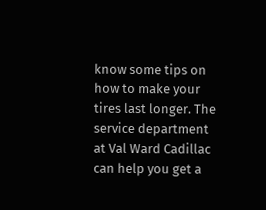know some tips on how to make your tires last longer. The service department at Val Ward Cadillac can help you get a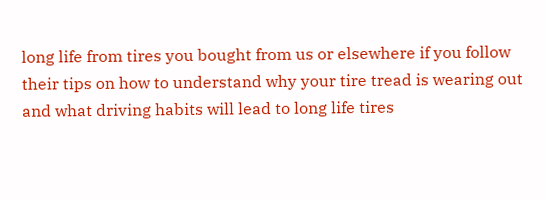long life from tires you bought from us or elsewhere if you follow their tips on how to understand why your tire tread is wearing out and what driving habits will lead to long life tires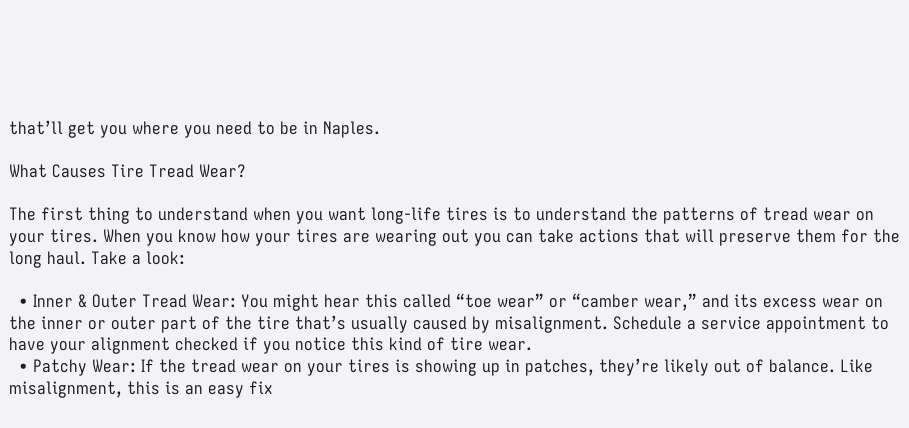that’ll get you where you need to be in Naples.

What Causes Tire Tread Wear?

The first thing to understand when you want long-life tires is to understand the patterns of tread wear on your tires. When you know how your tires are wearing out you can take actions that will preserve them for the long haul. Take a look:

  • Inner & Outer Tread Wear: You might hear this called “toe wear” or “camber wear,” and its excess wear on the inner or outer part of the tire that’s usually caused by misalignment. Schedule a service appointment to have your alignment checked if you notice this kind of tire wear.
  • Patchy Wear: If the tread wear on your tires is showing up in patches, they’re likely out of balance. Like misalignment, this is an easy fix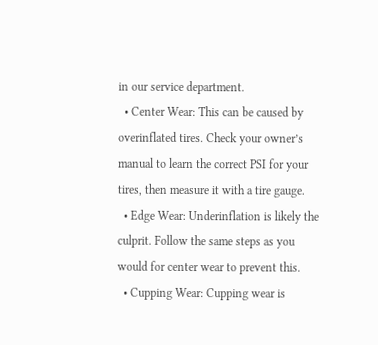in our service department.
  • Center Wear: This can be caused by overinflated tires. Check your owner’s manual to learn the correct PSI for your tires, then measure it with a tire gauge.
  • Edge Wear: Underinflation is likely the culprit. Follow the same steps as you would for center wear to prevent this.
  • Cupping Wear: Cupping wear is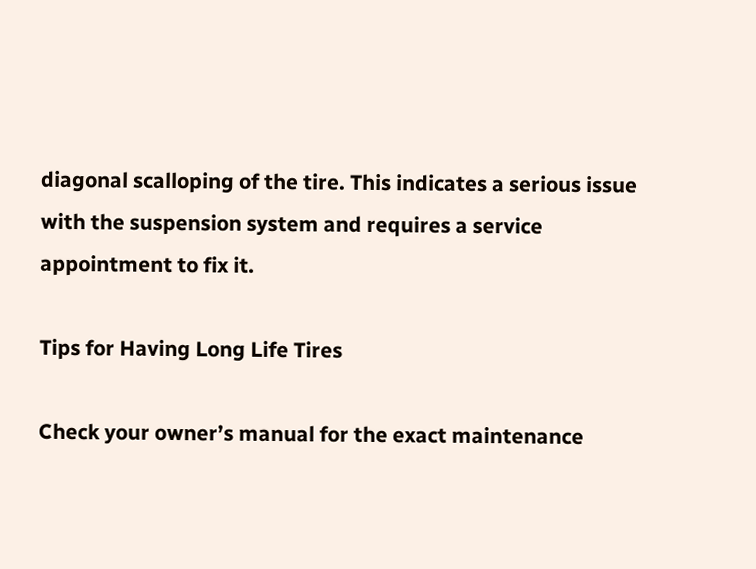diagonal scalloping of the tire. This indicates a serious issue with the suspension system and requires a service appointment to fix it.

Tips for Having Long Life Tires

Check your owner’s manual for the exact maintenance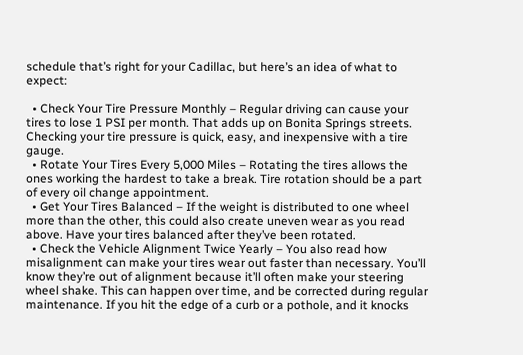schedule that’s right for your Cadillac, but here’s an idea of what to expect:

  • Check Your Tire Pressure Monthly – Regular driving can cause your tires to lose 1 PSI per month. That adds up on Bonita Springs streets. Checking your tire pressure is quick, easy, and inexpensive with a tire gauge.
  • Rotate Your Tires Every 5,000 Miles – Rotating the tires allows the ones working the hardest to take a break. Tire rotation should be a part of every oil change appointment.
  • Get Your Tires Balanced – If the weight is distributed to one wheel more than the other, this could also create uneven wear as you read above. Have your tires balanced after they’ve been rotated.
  • Check the Vehicle Alignment Twice Yearly – You also read how misalignment can make your tires wear out faster than necessary. You’ll know they’re out of alignment because it’ll often make your steering wheel shake. This can happen over time, and be corrected during regular maintenance. If you hit the edge of a curb or a pothole, and it knocks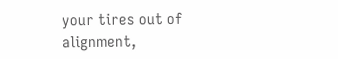your tires out of alignment,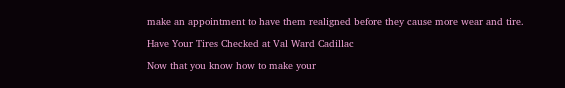make an appointment to have them realigned before they cause more wear and tire.

Have Your Tires Checked at Val Ward Cadillac

Now that you know how to make your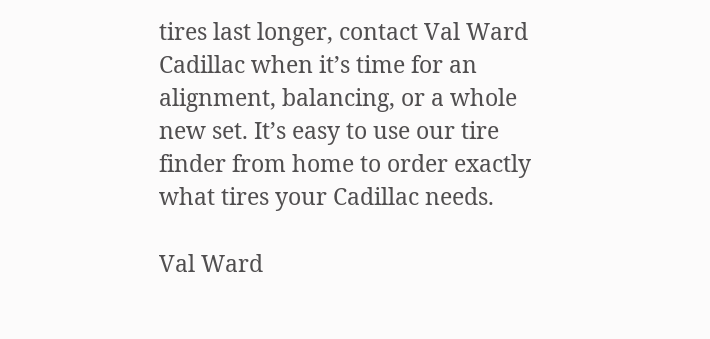tires last longer, contact Val Ward Cadillac when it’s time for an alignment, balancing, or a whole new set. It’s easy to use our tire finder from home to order exactly what tires your Cadillac needs.

Val Ward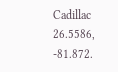Cadillac 26.5586, -81.872.